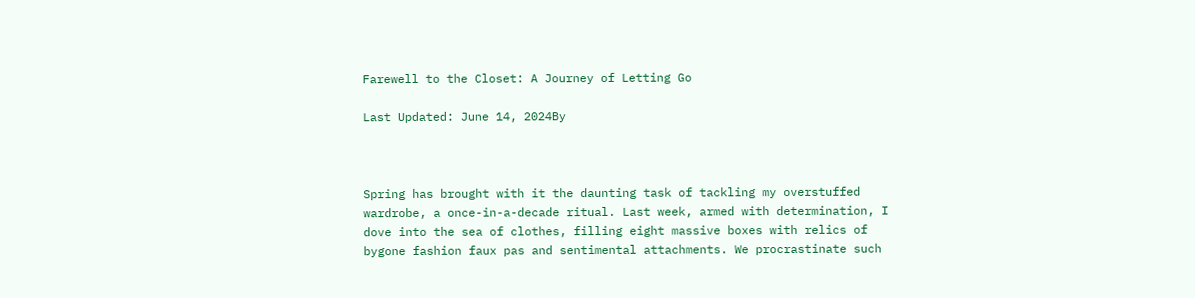Farewell to the Closet: A Journey of Letting Go

Last Updated: June 14, 2024By



Spring has brought with it the daunting task of tackling my overstuffed wardrobe, a once-in-a-decade ritual. Last week, armed with determination, I dove into the sea of clothes, filling eight massive boxes with relics of bygone fashion faux pas and sentimental attachments. We procrastinate such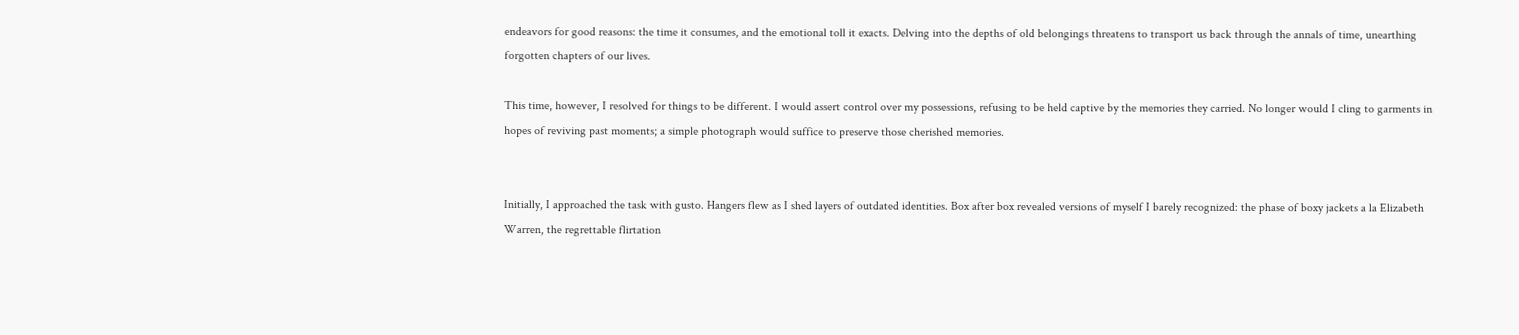endeavors for good reasons: the time it consumes, and the emotional toll it exacts. Delving into the depths of old belongings threatens to transport us back through the annals of time, unearthing forgotten chapters of our lives.

This time, however, I resolved for things to be different. I would assert control over my possessions, refusing to be held captive by the memories they carried. No longer would I cling to garments in hopes of reviving past moments; a simple photograph would suffice to preserve those cherished memories.


Initially, I approached the task with gusto. Hangers flew as I shed layers of outdated identities. Box after box revealed versions of myself I barely recognized: the phase of boxy jackets a la Elizabeth Warren, the regrettable flirtation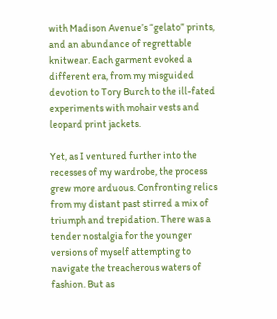with Madison Avenue’s “gelato” prints, and an abundance of regrettable knitwear. Each garment evoked a different era, from my misguided devotion to Tory Burch to the ill-fated experiments with mohair vests and leopard print jackets.

Yet, as I ventured further into the recesses of my wardrobe, the process grew more arduous. Confronting relics from my distant past stirred a mix of triumph and trepidation. There was a tender nostalgia for the younger versions of myself attempting to navigate the treacherous waters of fashion. But as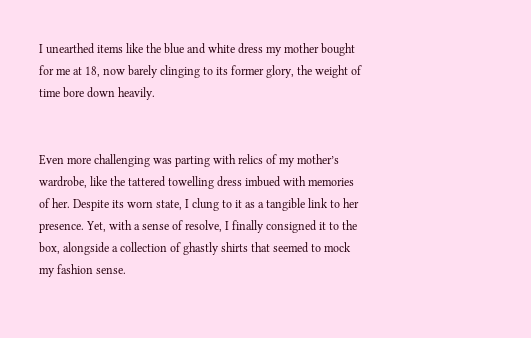I unearthed items like the blue and white dress my mother bought for me at 18, now barely clinging to its former glory, the weight of time bore down heavily.


Even more challenging was parting with relics of my mother’s wardrobe, like the tattered towelling dress imbued with memories of her. Despite its worn state, I clung to it as a tangible link to her presence. Yet, with a sense of resolve, I finally consigned it to the box, alongside a collection of ghastly shirts that seemed to mock my fashion sense.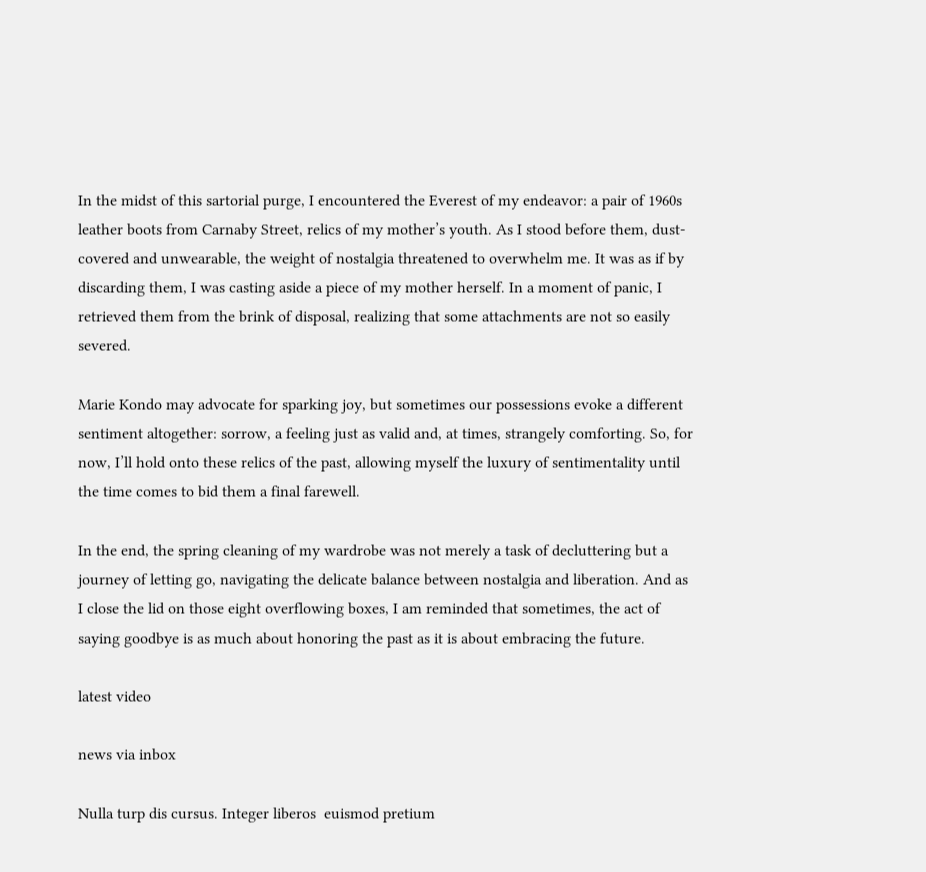In the midst of this sartorial purge, I encountered the Everest of my endeavor: a pair of 1960s leather boots from Carnaby Street, relics of my mother’s youth. As I stood before them, dust-covered and unwearable, the weight of nostalgia threatened to overwhelm me. It was as if by discarding them, I was casting aside a piece of my mother herself. In a moment of panic, I retrieved them from the brink of disposal, realizing that some attachments are not so easily severed.

Marie Kondo may advocate for sparking joy, but sometimes our possessions evoke a different sentiment altogether: sorrow, a feeling just as valid and, at times, strangely comforting. So, for now, I’ll hold onto these relics of the past, allowing myself the luxury of sentimentality until the time comes to bid them a final farewell.

In the end, the spring cleaning of my wardrobe was not merely a task of decluttering but a journey of letting go, navigating the delicate balance between nostalgia and liberation. And as I close the lid on those eight overflowing boxes, I am reminded that sometimes, the act of saying goodbye is as much about honoring the past as it is about embracing the future.

latest video

news via inbox

Nulla turp dis cursus. Integer liberos  euismod pretium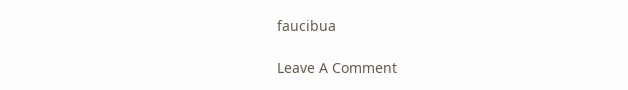faucibua

Leave A Comment